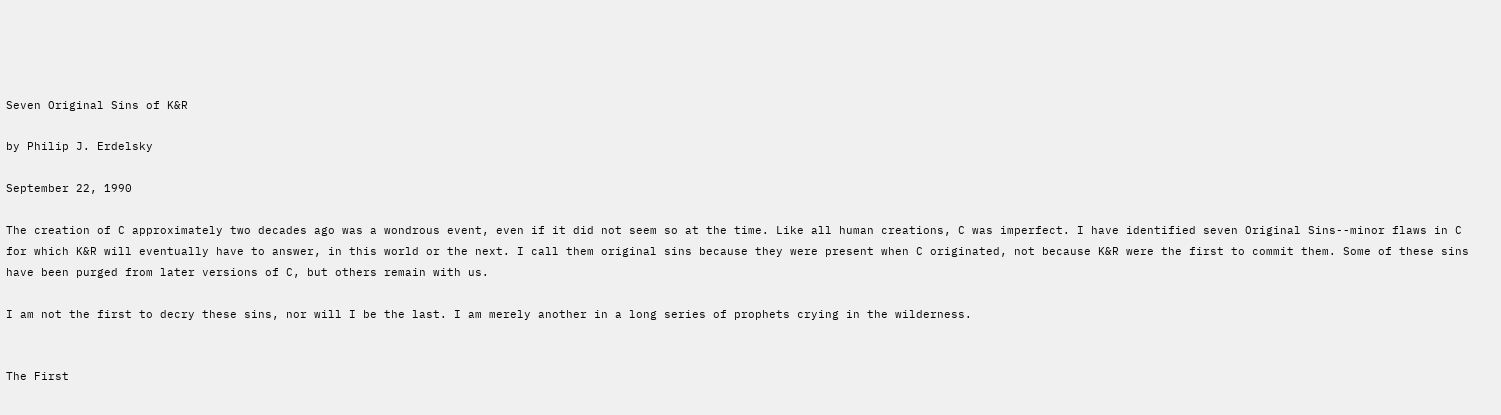Seven Original Sins of K&R

by Philip J. Erdelsky

September 22, 1990

The creation of C approximately two decades ago was a wondrous event, even if it did not seem so at the time. Like all human creations, C was imperfect. I have identified seven Original Sins--minor flaws in C for which K&R will eventually have to answer, in this world or the next. I call them original sins because they were present when C originated, not because K&R were the first to commit them. Some of these sins have been purged from later versions of C, but others remain with us.

I am not the first to decry these sins, nor will I be the last. I am merely another in a long series of prophets crying in the wilderness.


The First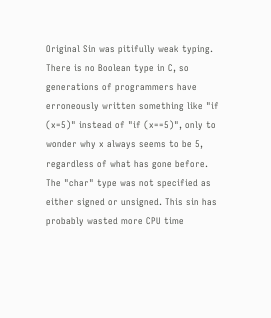Original Sin was pitifully weak typing. There is no Boolean type in C, so generations of programmers have erroneously written something like "if (x=5)" instead of "if (x==5)", only to wonder why x always seems to be 5, regardless of what has gone before. The "char" type was not specified as either signed or unsigned. This sin has probably wasted more CPU time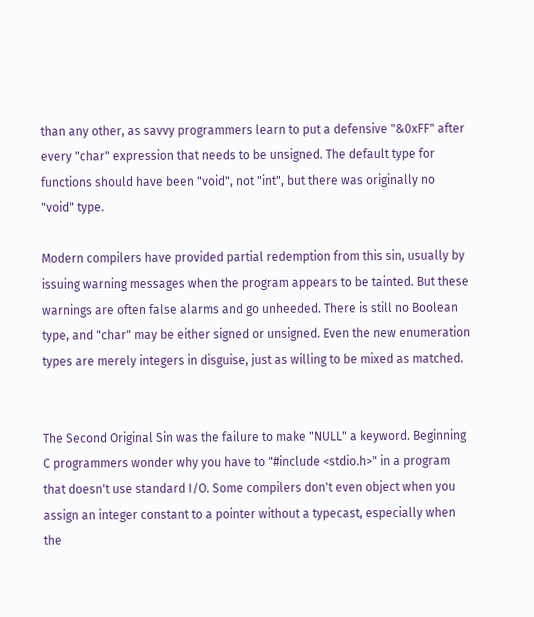than any other, as savvy programmers learn to put a defensive "&0xFF" after every "char" expression that needs to be unsigned. The default type for functions should have been "void", not "int", but there was originally no "void" type.

Modern compilers have provided partial redemption from this sin, usually by issuing warning messages when the program appears to be tainted. But these warnings are often false alarms and go unheeded. There is still no Boolean type, and "char" may be either signed or unsigned. Even the new enumeration types are merely integers in disguise, just as willing to be mixed as matched.


The Second Original Sin was the failure to make "NULL" a keyword. Beginning C programmers wonder why you have to "#include <stdio.h>" in a program that doesn't use standard I/O. Some compilers don't even object when you assign an integer constant to a pointer without a typecast, especially when the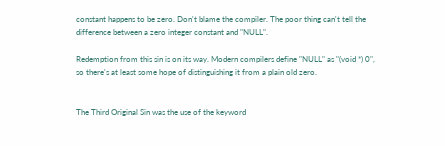constant happens to be zero. Don't blame the compiler. The poor thing can't tell the difference between a zero integer constant and "NULL".

Redemption from this sin is on its way. Modern compilers define "NULL" as "(void *) 0", so there's at least some hope of distinguishing it from a plain old zero.


The Third Original Sin was the use of the keyword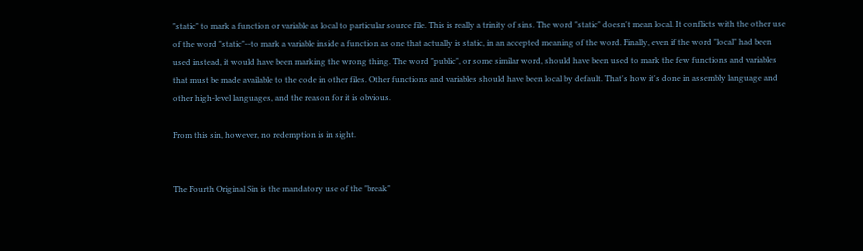"static" to mark a function or variable as local to particular source file. This is really a trinity of sins. The word "static" doesn't mean local. It conflicts with the other use of the word "static"--to mark a variable inside a function as one that actually is static, in an accepted meaning of the word. Finally, even if the word "local" had been used instead, it would have been marking the wrong thing. The word "public", or some similar word, should have been used to mark the few functions and variables that must be made available to the code in other files. Other functions and variables should have been local by default. That's how it's done in assembly language and other high-level languages, and the reason for it is obvious.

From this sin, however, no redemption is in sight.


The Fourth Original Sin is the mandatory use of the "break"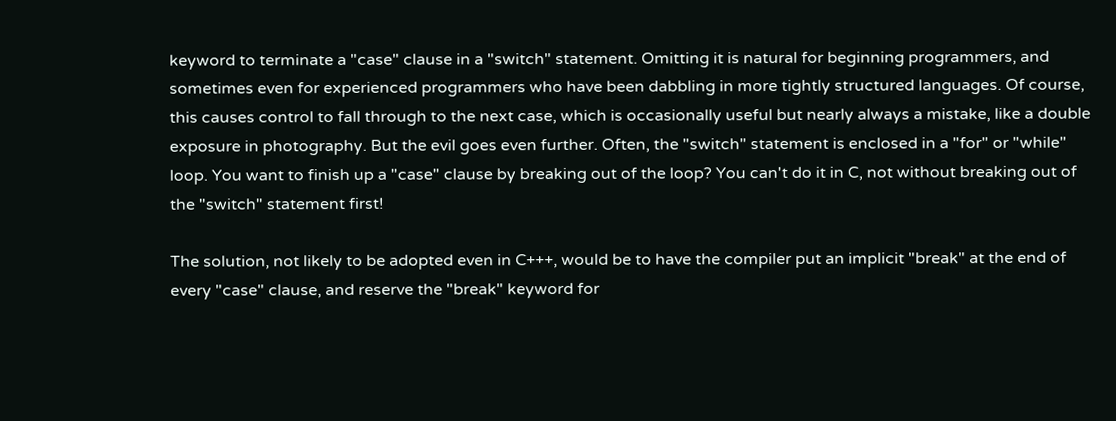keyword to terminate a "case" clause in a "switch" statement. Omitting it is natural for beginning programmers, and sometimes even for experienced programmers who have been dabbling in more tightly structured languages. Of course, this causes control to fall through to the next case, which is occasionally useful but nearly always a mistake, like a double exposure in photography. But the evil goes even further. Often, the "switch" statement is enclosed in a "for" or "while" loop. You want to finish up a "case" clause by breaking out of the loop? You can't do it in C, not without breaking out of the "switch" statement first!

The solution, not likely to be adopted even in C+++, would be to have the compiler put an implicit "break" at the end of every "case" clause, and reserve the "break" keyword for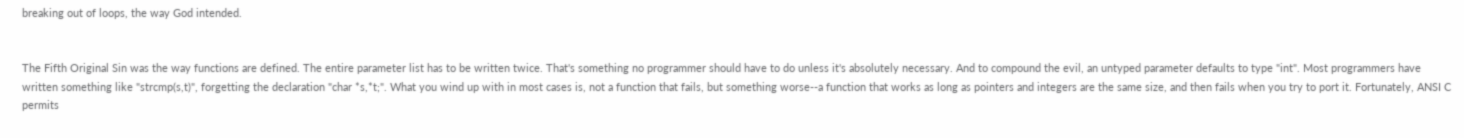breaking out of loops, the way God intended.


The Fifth Original Sin was the way functions are defined. The entire parameter list has to be written twice. That's something no programmer should have to do unless it's absolutely necessary. And to compound the evil, an untyped parameter defaults to type "int". Most programmers have written something like "strcmp(s,t)", forgetting the declaration "char *s,*t;". What you wind up with in most cases is, not a function that fails, but something worse--a function that works as long as pointers and integers are the same size, and then fails when you try to port it. Fortunately, ANSI C permits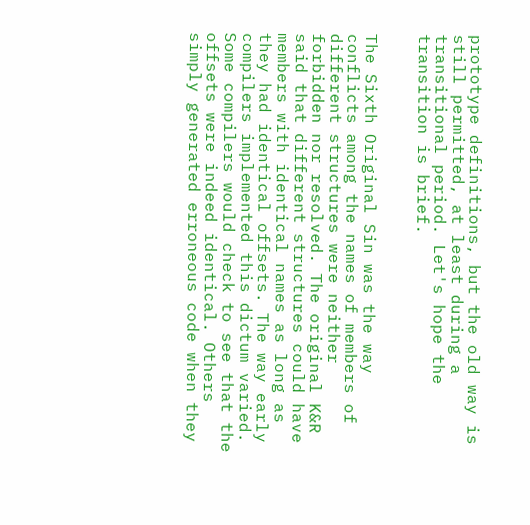prototype definitions, but the old way is still permitted, at least during a transitional period. Let's hope the transition is brief.


The Sixth Original Sin was the way conflicts among the names of members of different structures were neither forbidden nor resolved. The original K&R said that different structures could have members with identical names as long as they had identical offsets. The way early compilers implemented this dictum varied. Some compilers would check to see that the offsets were indeed identical. Others simply generated erroneous code when they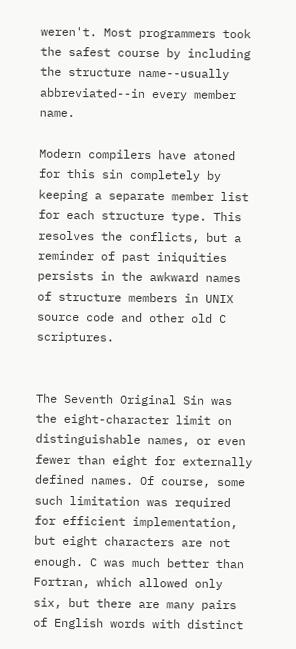weren't. Most programmers took the safest course by including the structure name--usually abbreviated--in every member name.

Modern compilers have atoned for this sin completely by keeping a separate member list for each structure type. This resolves the conflicts, but a reminder of past iniquities persists in the awkward names of structure members in UNIX source code and other old C scriptures.


The Seventh Original Sin was the eight-character limit on distinguishable names, or even fewer than eight for externally defined names. Of course, some such limitation was required for efficient implementation, but eight characters are not enough. C was much better than Fortran, which allowed only six, but there are many pairs of English words with distinct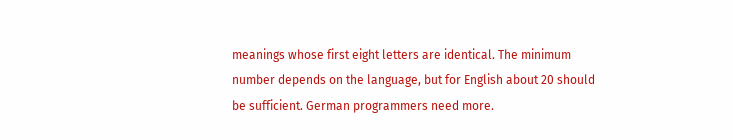meanings whose first eight letters are identical. The minimum number depends on the language, but for English about 20 should be sufficient. German programmers need more.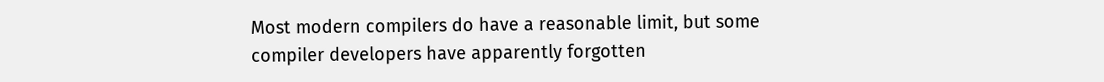Most modern compilers do have a reasonable limit, but some compiler developers have apparently forgotten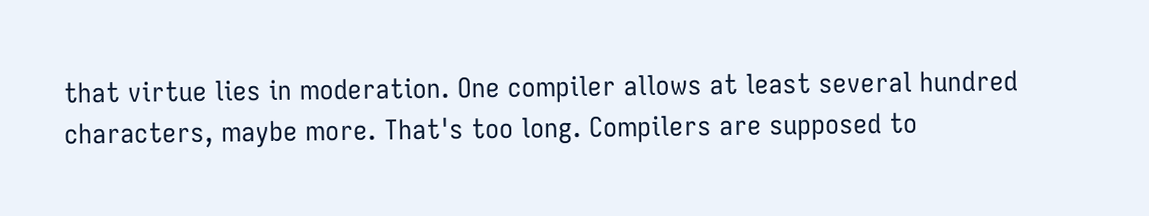that virtue lies in moderation. One compiler allows at least several hundred characters, maybe more. That's too long. Compilers are supposed to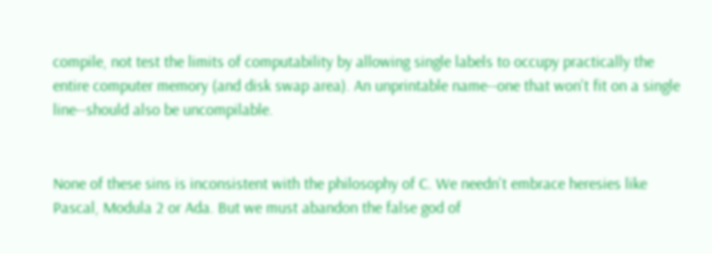compile, not test the limits of computability by allowing single labels to occupy practically the entire computer memory (and disk swap area). An unprintable name--one that won't fit on a single line--should also be uncompilable.


None of these sins is inconsistent with the philosophy of C. We needn't embrace heresies like Pascal, Modula 2 or Ada. But we must abandon the false god of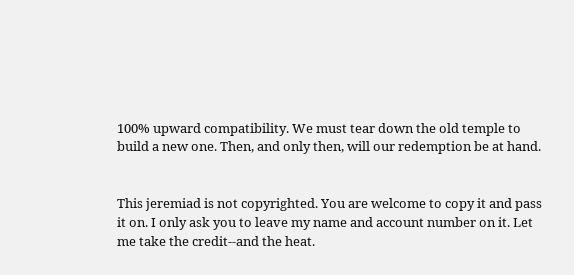100% upward compatibility. We must tear down the old temple to build a new one. Then, and only then, will our redemption be at hand.


This jeremiad is not copyrighted. You are welcome to copy it and pass it on. I only ask you to leave my name and account number on it. Let me take the credit--and the heat.